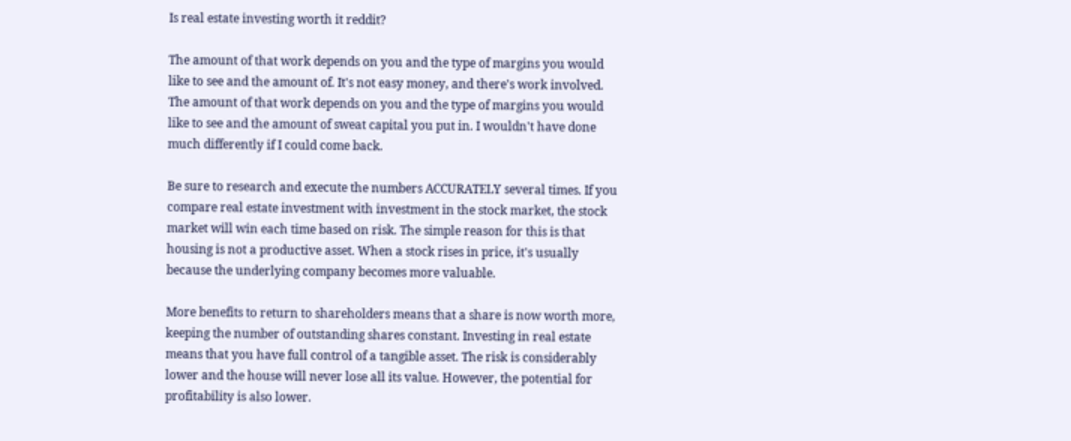Is real estate investing worth it reddit?

The amount of that work depends on you and the type of margins you would like to see and the amount of. It's not easy money, and there's work involved. The amount of that work depends on you and the type of margins you would like to see and the amount of sweat capital you put in. I wouldn't have done much differently if I could come back.

Be sure to research and execute the numbers ACCURATELY several times. If you compare real estate investment with investment in the stock market, the stock market will win each time based on risk. The simple reason for this is that housing is not a productive asset. When a stock rises in price, it's usually because the underlying company becomes more valuable.

More benefits to return to shareholders means that a share is now worth more, keeping the number of outstanding shares constant. Investing in real estate means that you have full control of a tangible asset. The risk is considerably lower and the house will never lose all its value. However, the potential for profitability is also lower.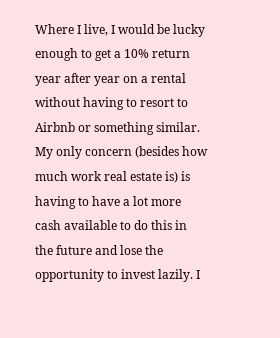Where I live, I would be lucky enough to get a 10% return year after year on a rental without having to resort to Airbnb or something similar. My only concern (besides how much work real estate is) is having to have a lot more cash available to do this in the future and lose the opportunity to invest lazily. I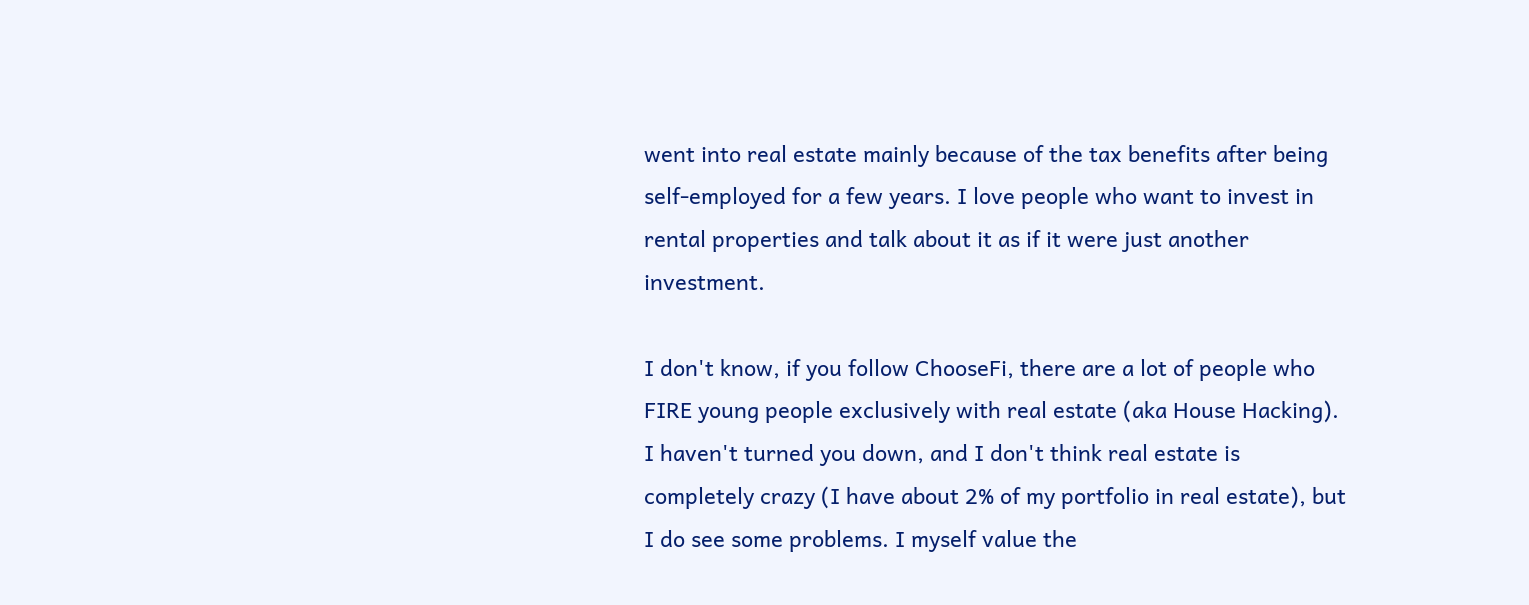went into real estate mainly because of the tax benefits after being self-employed for a few years. I love people who want to invest in rental properties and talk about it as if it were just another investment.

I don't know, if you follow ChooseFi, there are a lot of people who FIRE young people exclusively with real estate (aka House Hacking). I haven't turned you down, and I don't think real estate is completely crazy (I have about 2% of my portfolio in real estate), but I do see some problems. I myself value the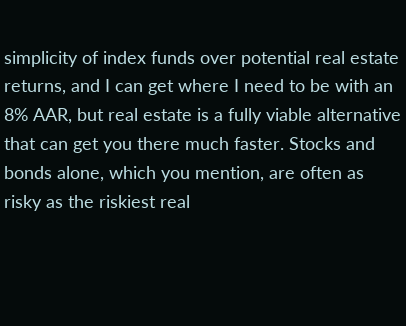simplicity of index funds over potential real estate returns, and I can get where I need to be with an 8% AAR, but real estate is a fully viable alternative that can get you there much faster. Stocks and bonds alone, which you mention, are often as risky as the riskiest real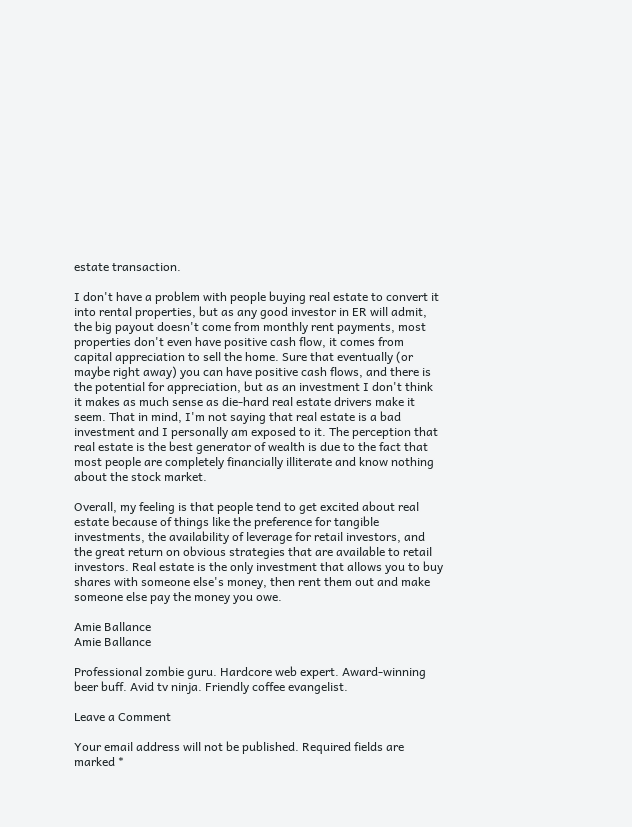estate transaction.

I don't have a problem with people buying real estate to convert it into rental properties, but as any good investor in ER will admit, the big payout doesn't come from monthly rent payments, most properties don't even have positive cash flow, it comes from capital appreciation to sell the home. Sure that eventually (or maybe right away) you can have positive cash flows, and there is the potential for appreciation, but as an investment I don't think it makes as much sense as die-hard real estate drivers make it seem. That in mind, I'm not saying that real estate is a bad investment and I personally am exposed to it. The perception that real estate is the best generator of wealth is due to the fact that most people are completely financially illiterate and know nothing about the stock market.

Overall, my feeling is that people tend to get excited about real estate because of things like the preference for tangible investments, the availability of leverage for retail investors, and the great return on obvious strategies that are available to retail investors. Real estate is the only investment that allows you to buy shares with someone else's money, then rent them out and make someone else pay the money you owe.

Amie Ballance
Amie Ballance

Professional zombie guru. Hardcore web expert. Award-winning beer buff. Avid tv ninja. Friendly coffee evangelist.

Leave a Comment

Your email address will not be published. Required fields are marked *